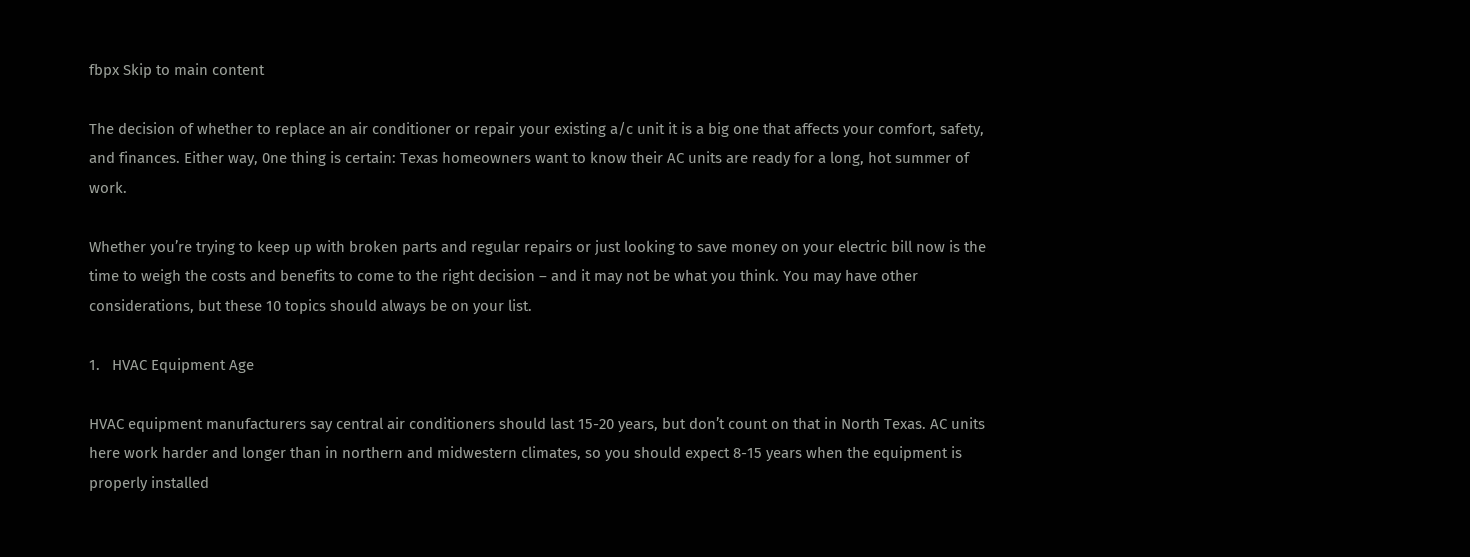fbpx Skip to main content

The decision of whether to replace an air conditioner or repair your existing a/c unit it is a big one that affects your comfort, safety, and finances. Either way, 0ne thing is certain: Texas homeowners want to know their AC units are ready for a long, hot summer of work.

Whether you’re trying to keep up with broken parts and regular repairs or just looking to save money on your electric bill now is the time to weigh the costs and benefits to come to the right decision – and it may not be what you think. You may have other considerations, but these 10 topics should always be on your list.

1.   HVAC Equipment Age

HVAC equipment manufacturers say central air conditioners should last 15-20 years, but don’t count on that in North Texas. AC units here work harder and longer than in northern and midwestern climates, so you should expect 8-15 years when the equipment is properly installed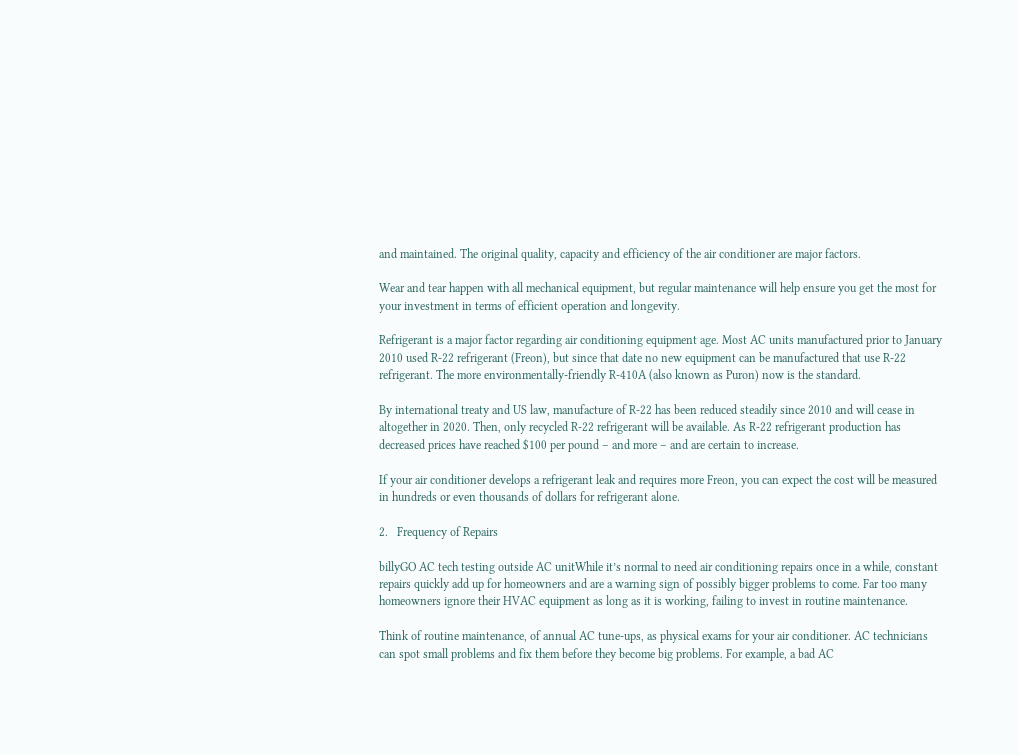and maintained. The original quality, capacity and efficiency of the air conditioner are major factors.

Wear and tear happen with all mechanical equipment, but regular maintenance will help ensure you get the most for your investment in terms of efficient operation and longevity.

Refrigerant is a major factor regarding air conditioning equipment age. Most AC units manufactured prior to January 2010 used R-22 refrigerant (Freon), but since that date no new equipment can be manufactured that use R-22 refrigerant. The more environmentally-friendly R-410A (also known as Puron) now is the standard.

By international treaty and US law, manufacture of R-22 has been reduced steadily since 2010 and will cease in altogether in 2020. Then, only recycled R-22 refrigerant will be available. As R-22 refrigerant production has decreased prices have reached $100 per pound – and more – and are certain to increase.

If your air conditioner develops a refrigerant leak and requires more Freon, you can expect the cost will be measured in hundreds or even thousands of dollars for refrigerant alone.

2.   Frequency of Repairs

billyGO AC tech testing outside AC unitWhile it’s normal to need air conditioning repairs once in a while, constant repairs quickly add up for homeowners and are a warning sign of possibly bigger problems to come. Far too many homeowners ignore their HVAC equipment as long as it is working, failing to invest in routine maintenance.

Think of routine maintenance, of annual AC tune-ups, as physical exams for your air conditioner. AC technicians can spot small problems and fix them before they become big problems. For example, a bad AC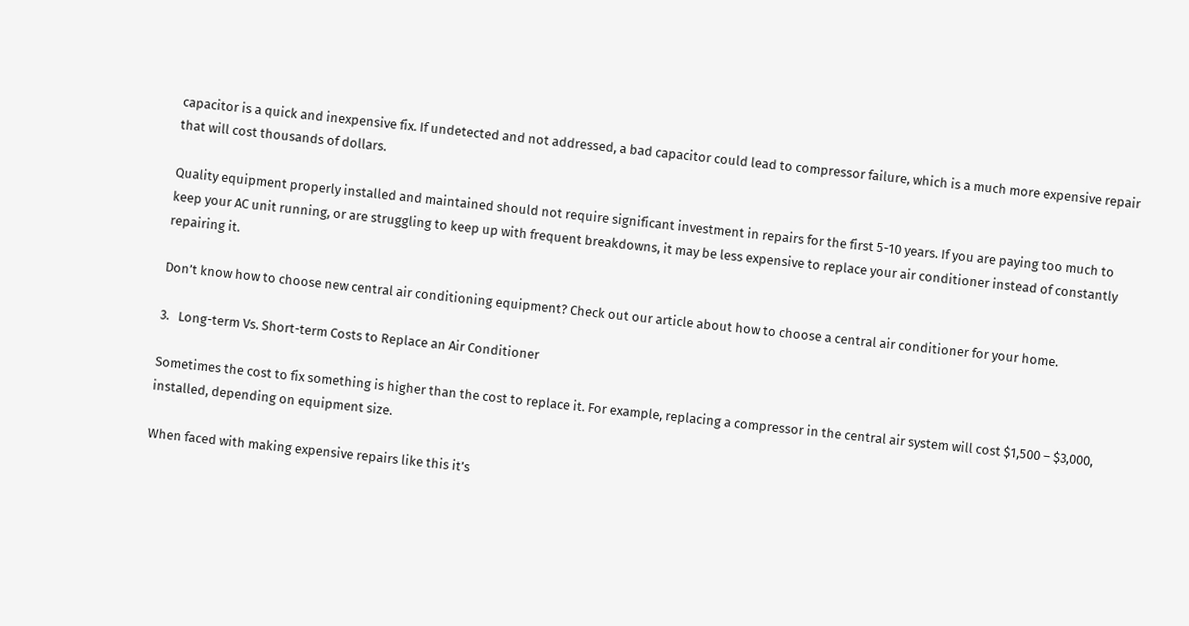capacitor is a quick and inexpensive fix. If undetected and not addressed, a bad capacitor could lead to compressor failure, which is a much more expensive repair that will cost thousands of dollars.

Quality equipment properly installed and maintained should not require significant investment in repairs for the first 5-10 years. If you are paying too much to keep your AC unit running, or are struggling to keep up with frequent breakdowns, it may be less expensive to replace your air conditioner instead of constantly repairing it.

Don’t know how to choose new central air conditioning equipment? Check out our article about how to choose a central air conditioner for your home.

3.   Long-term Vs. Short-term Costs to Replace an Air Conditioner

Sometimes the cost to fix something is higher than the cost to replace it. For example, replacing a compressor in the central air system will cost $1,500 – $3,000, installed, depending on equipment size.

When faced with making expensive repairs like this it’s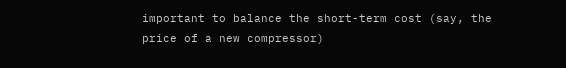important to balance the short-term cost (say, the price of a new compressor)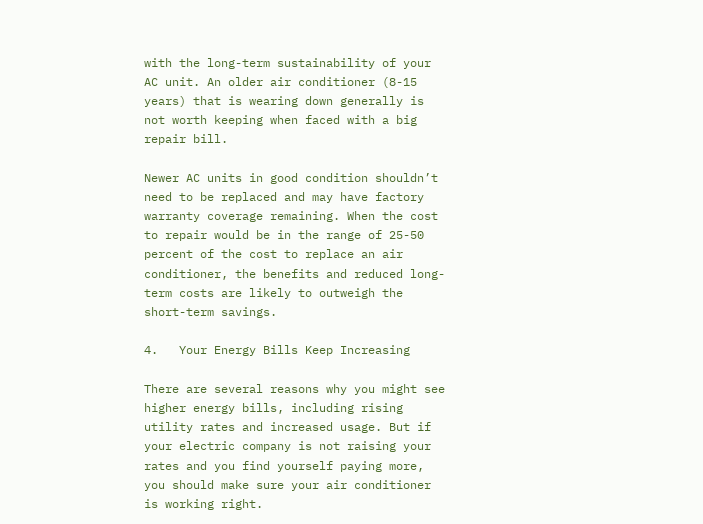with the long-term sustainability of your AC unit. An older air conditioner (8-15 years) that is wearing down generally is not worth keeping when faced with a big repair bill.

Newer AC units in good condition shouldn’t need to be replaced and may have factory warranty coverage remaining. When the cost to repair would be in the range of 25-50 percent of the cost to replace an air conditioner, the benefits and reduced long-term costs are likely to outweigh the short-term savings.

4.   Your Energy Bills Keep Increasing

There are several reasons why you might see higher energy bills, including rising utility rates and increased usage. But if your electric company is not raising your rates and you find yourself paying more, you should make sure your air conditioner is working right.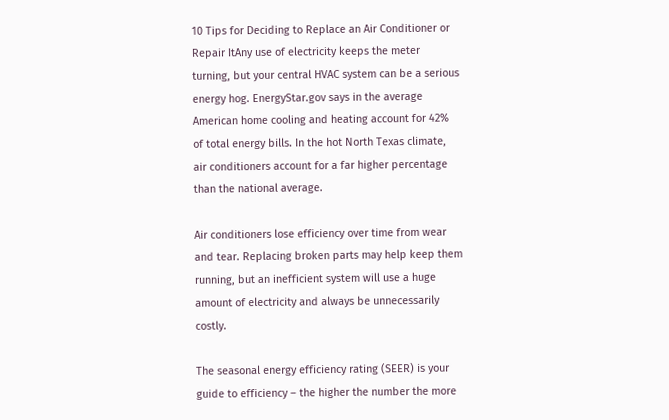10 Tips for Deciding to Replace an Air Conditioner or Repair ItAny use of electricity keeps the meter turning, but your central HVAC system can be a serious energy hog. EnergyStar.gov says in the average American home cooling and heating account for 42% of total energy bills. In the hot North Texas climate, air conditioners account for a far higher percentage than the national average.

Air conditioners lose efficiency over time from wear and tear. Replacing broken parts may help keep them running, but an inefficient system will use a huge amount of electricity and always be unnecessarily costly.

The seasonal energy efficiency rating (SEER) is your guide to efficiency – the higher the number the more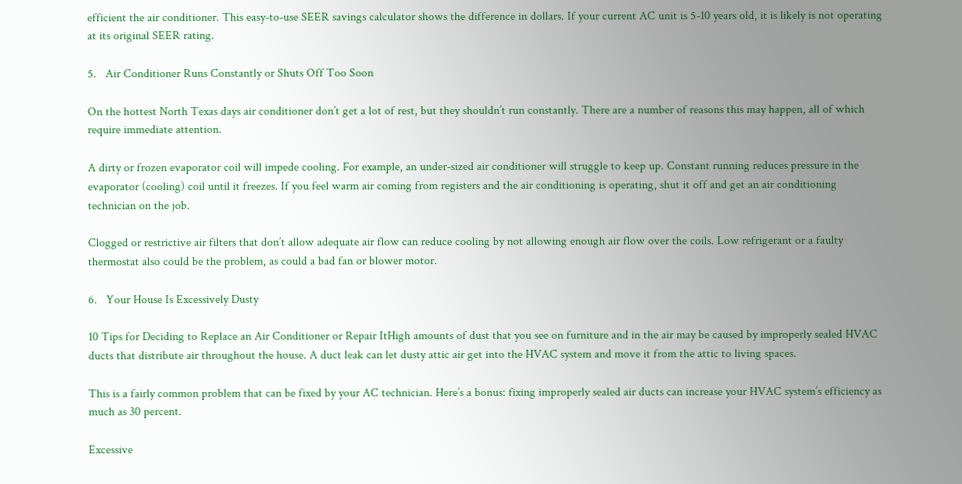efficient the air conditioner. This easy-to-use SEER savings calculator shows the difference in dollars. If your current AC unit is 5-10 years old, it is likely is not operating at its original SEER rating.

5.   Air Conditioner Runs Constantly or Shuts Off Too Soon

On the hottest North Texas days air conditioner don’t get a lot of rest, but they shouldn’t run constantly. There are a number of reasons this may happen, all of which require immediate attention.

A dirty or frozen evaporator coil will impede cooling. For example, an under-sized air conditioner will struggle to keep up. Constant running reduces pressure in the evaporator (cooling) coil until it freezes. If you feel warm air coming from registers and the air conditioning is operating, shut it off and get an air conditioning technician on the job.

Clogged or restrictive air filters that don’t allow adequate air flow can reduce cooling by not allowing enough air flow over the coils. Low refrigerant or a faulty thermostat also could be the problem, as could a bad fan or blower motor.

6.   Your House Is Excessively Dusty

10 Tips for Deciding to Replace an Air Conditioner or Repair ItHigh amounts of dust that you see on furniture and in the air may be caused by improperly sealed HVAC ducts that distribute air throughout the house. A duct leak can let dusty attic air get into the HVAC system and move it from the attic to living spaces.

This is a fairly common problem that can be fixed by your AC technician. Here’s a bonus: fixing improperly sealed air ducts can increase your HVAC system’s efficiency as much as 30 percent.

Excessive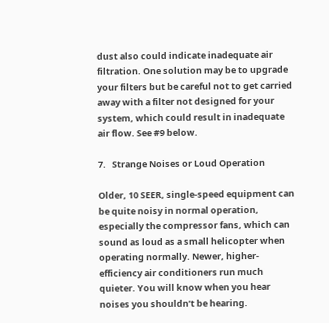dust also could indicate inadequate air filtration. One solution may be to upgrade your filters but be careful not to get carried away with a filter not designed for your system, which could result in inadequate air flow. See #9 below.

7.   Strange Noises or Loud Operation

Older, 10 SEER, single-speed equipment can be quite noisy in normal operation, especially the compressor fans, which can sound as loud as a small helicopter when operating normally. Newer, higher-efficiency air conditioners run much quieter. You will know when you hear noises you shouldn’t be hearing.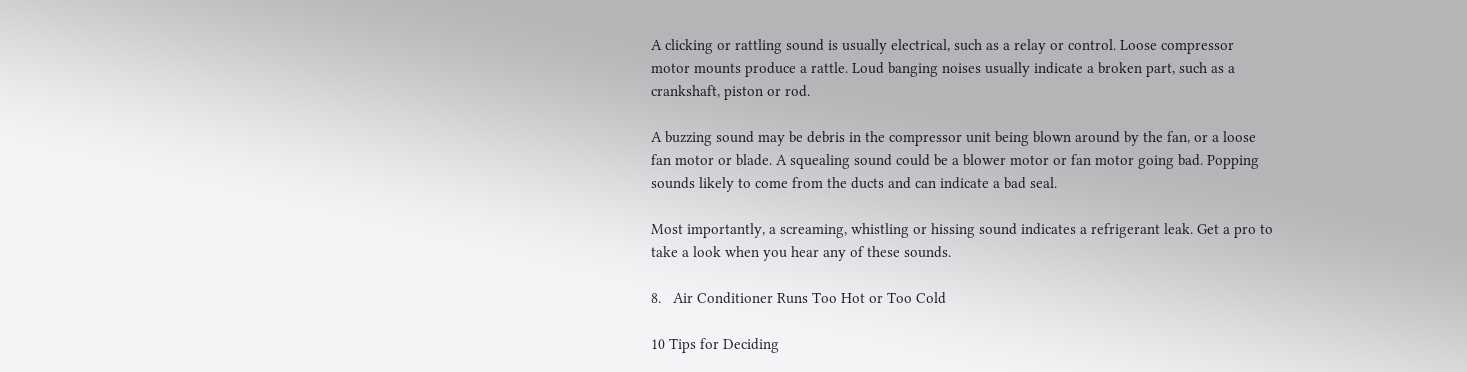A clicking or rattling sound is usually electrical, such as a relay or control. Loose compressor motor mounts produce a rattle. Loud banging noises usually indicate a broken part, such as a crankshaft, piston or rod.

A buzzing sound may be debris in the compressor unit being blown around by the fan, or a loose fan motor or blade. A squealing sound could be a blower motor or fan motor going bad. Popping sounds likely to come from the ducts and can indicate a bad seal.

Most importantly, a screaming, whistling or hissing sound indicates a refrigerant leak. Get a pro to take a look when you hear any of these sounds.

8.   Air Conditioner Runs Too Hot or Too Cold

10 Tips for Deciding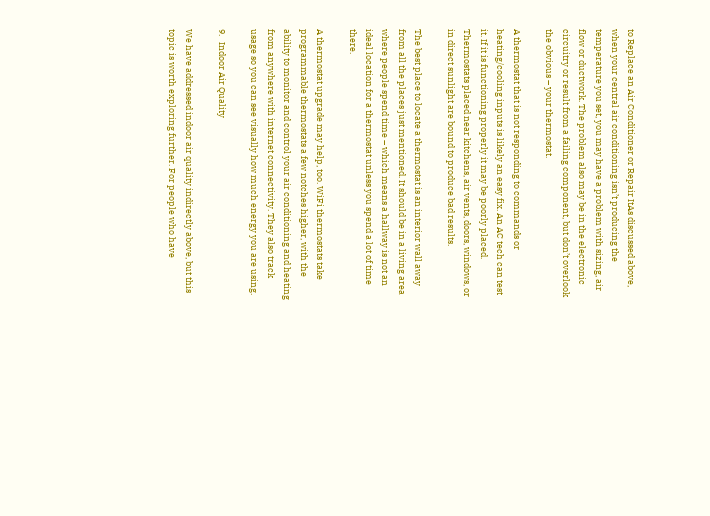to Replace an Air Conditioner or Repair ItAs discussed above, when your central air conditioning isn’t producing the temperature you set, you may have a problem with sizing, air flow or ductwork. The problem also may be in the electronic circuitry or result from a failing component, but don’t overlook the obvious – your thermostat.

A thermostat that is not responding to commands or heating/cooling inputs is likely an easy fix. An AC tech can test it. If it is functioning properly it may be poorly placed. Thermostats placed near kitchens, air vents, doors, windows, or in direct sunlight are bound to produce bad results.

The best place to locate a thermostat is an interior wall away from all the places just mentioned. It should be in a living area where people spend time – which means a hallway is not an ideal location for a thermostat unless you spend a lot of time there.

A thermostat upgrade may help, too. WiFi thermostats take programmable thermostats a few notches higher, with the ability to monitor and control your air conditioning and heating from anywhere with internet connectivity. They also track usage so you can see visually how much energy you are using.

9.   Indoor Air Quality

We have addressed indoor air quality indirectly above, but this topic is worth exploring further. For people who have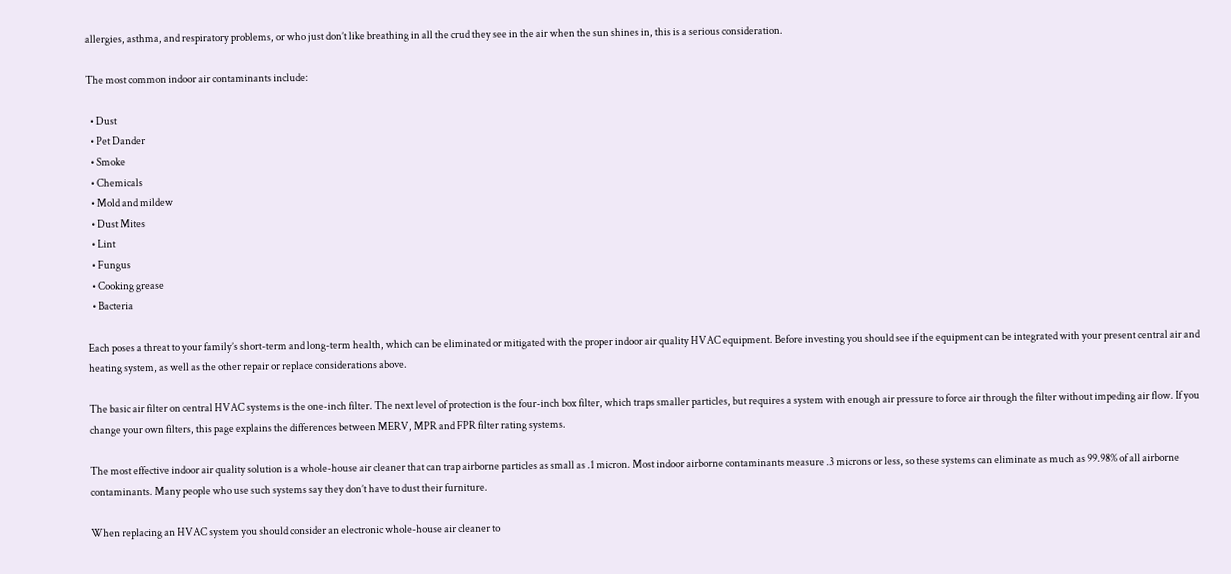allergies, asthma, and respiratory problems, or who just don’t like breathing in all the crud they see in the air when the sun shines in, this is a serious consideration.

The most common indoor air contaminants include:

  • Dust
  • Pet Dander
  • Smoke
  • Chemicals
  • Mold and mildew
  • Dust Mites
  • Lint
  • Fungus
  • Cooking grease
  • Bacteria

Each poses a threat to your family’s short-term and long-term health, which can be eliminated or mitigated with the proper indoor air quality HVAC equipment. Before investing you should see if the equipment can be integrated with your present central air and heating system, as well as the other repair or replace considerations above.

The basic air filter on central HVAC systems is the one-inch filter. The next level of protection is the four-inch box filter, which traps smaller particles, but requires a system with enough air pressure to force air through the filter without impeding air flow. If you change your own filters, this page explains the differences between MERV, MPR and FPR filter rating systems.

The most effective indoor air quality solution is a whole-house air cleaner that can trap airborne particles as small as .1 micron. Most indoor airborne contaminants measure .3 microns or less, so these systems can eliminate as much as 99.98% of all airborne contaminants. Many people who use such systems say they don’t have to dust their furniture.

When replacing an HVAC system you should consider an electronic whole-house air cleaner to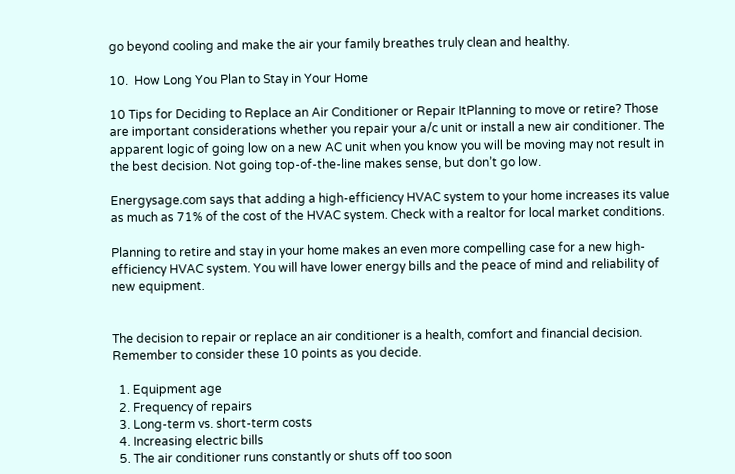go beyond cooling and make the air your family breathes truly clean and healthy.

10.  How Long You Plan to Stay in Your Home

10 Tips for Deciding to Replace an Air Conditioner or Repair ItPlanning to move or retire? Those are important considerations whether you repair your a/c unit or install a new air conditioner. The apparent logic of going low on a new AC unit when you know you will be moving may not result in the best decision. Not going top-of-the-line makes sense, but don’t go low.

Energysage.com says that adding a high-efficiency HVAC system to your home increases its value as much as 71% of the cost of the HVAC system. Check with a realtor for local market conditions.

Planning to retire and stay in your home makes an even more compelling case for a new high-efficiency HVAC system. You will have lower energy bills and the peace of mind and reliability of new equipment.


The decision to repair or replace an air conditioner is a health, comfort and financial decision. Remember to consider these 10 points as you decide.

  1. Equipment age
  2. Frequency of repairs
  3. Long-term vs. short-term costs
  4. Increasing electric bills
  5. The air conditioner runs constantly or shuts off too soon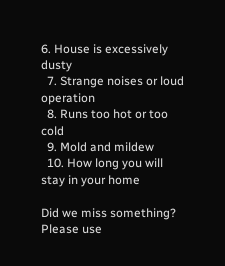6. House is excessively dusty
  7. Strange noises or loud operation
  8. Runs too hot or too cold
  9. Mold and mildew
  10. How long you will stay in your home

Did we miss something? Please use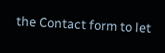the Contact form to let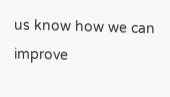us know how we can improve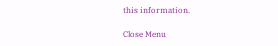this information.

Close Menu